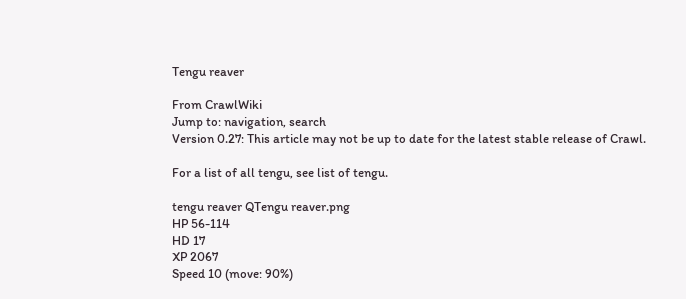Tengu reaver

From CrawlWiki
Jump to: navigation, search
Version 0.27: This article may not be up to date for the latest stable release of Crawl.

For a list of all tengu, see list of tengu.

tengu reaver QTengu reaver.png
HP 56-114
HD 17
XP 2067
Speed 10 (move: 90%)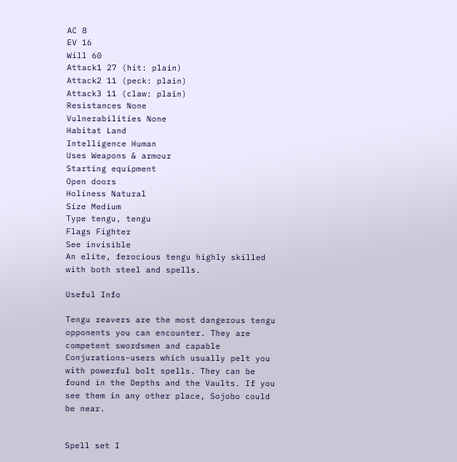AC 8
EV 16
Will 60
Attack1 27 (hit: plain)
Attack2 11 (peck: plain)
Attack3 11 (claw: plain)
Resistances None
Vulnerabilities None
Habitat Land
Intelligence Human
Uses Weapons & armour
Starting equipment
Open doors
Holiness Natural
Size Medium
Type tengu, tengu
Flags Fighter
See invisible
An elite, ferocious tengu highly skilled with both steel and spells.

Useful Info

Tengu reavers are the most dangerous tengu opponents you can encounter. They are competent swordsmen and capable Conjurations-users which usually pelt you with powerful bolt spells. They can be found in the Depths and the Vaults. If you see them in any other place, Sojobo could be near.


Spell set I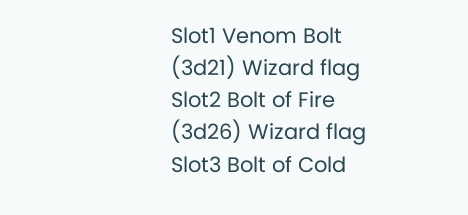Slot1 Venom Bolt (3d21) Wizard flag
Slot2 Bolt of Fire (3d26) Wizard flag
Slot3 Bolt of Cold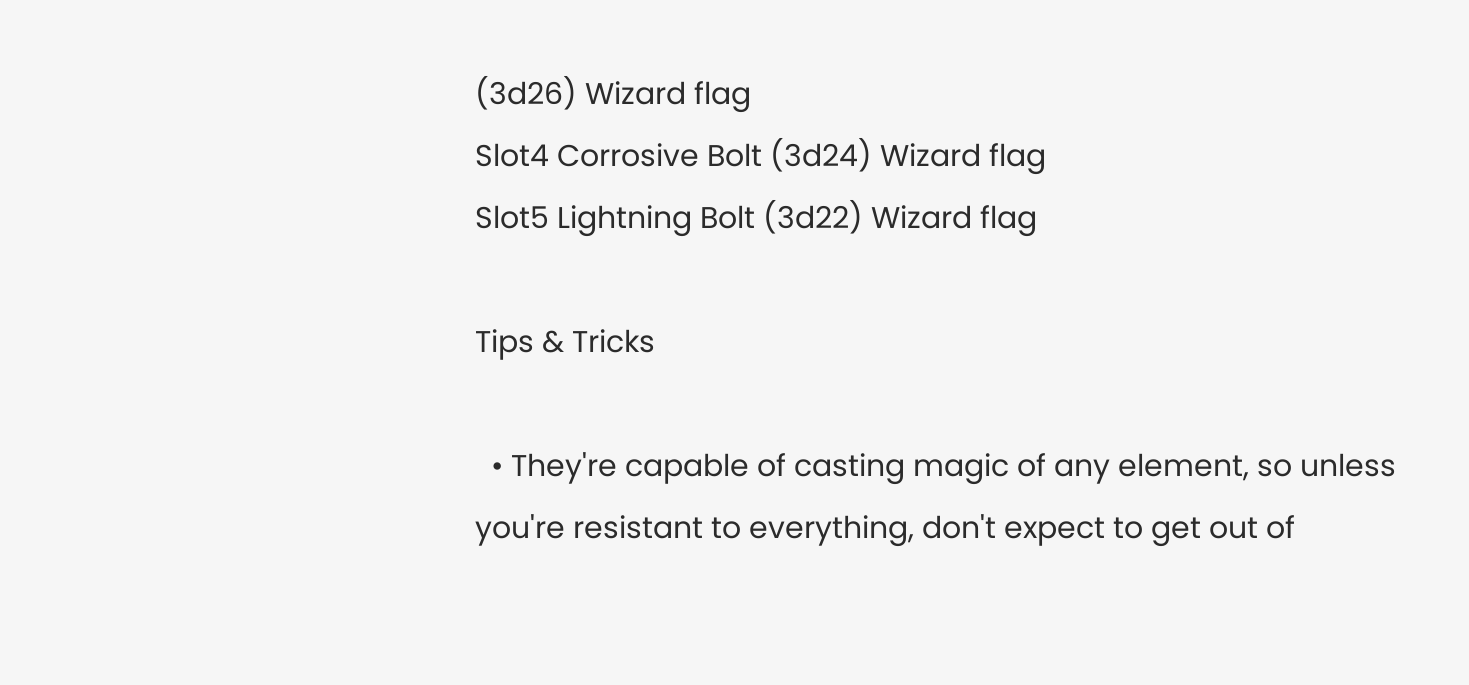(3d26) Wizard flag
Slot4 Corrosive Bolt (3d24) Wizard flag
Slot5 Lightning Bolt (3d22) Wizard flag

Tips & Tricks

  • They're capable of casting magic of any element, so unless you're resistant to everything, don't expect to get out of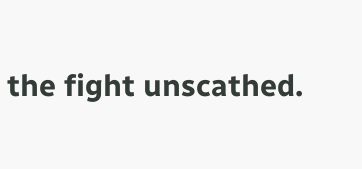the fight unscathed.